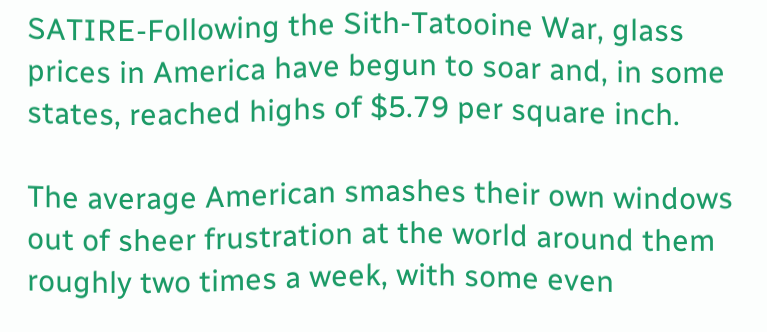SATIRE-Following the Sith-Tatooine War, glass prices in America have begun to soar and, in some states, reached highs of $5.79 per square inch.

The average American smashes their own windows out of sheer frustration at the world around them roughly two times a week, with some even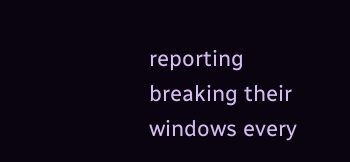reporting breaking their windows every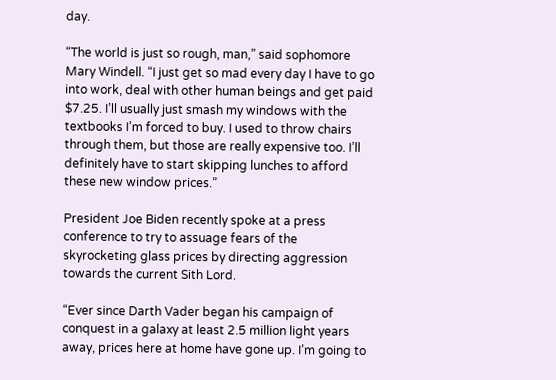day.

“The world is just so rough, man,” said sophomore Mary Windell. “I just get so mad every day I have to go into work, deal with other human beings and get paid $7.25. I’ll usually just smash my windows with the textbooks I’m forced to buy. I used to throw chairs through them, but those are really expensive too. I’ll definitely have to start skipping lunches to afford these new window prices.”

President Joe Biden recently spoke at a press conference to try to assuage fears of the skyrocketing glass prices by directing aggression towards the current Sith Lord.

“Ever since Darth Vader began his campaign of conquest in a galaxy at least 2.5 million light years away, prices here at home have gone up. I’m going to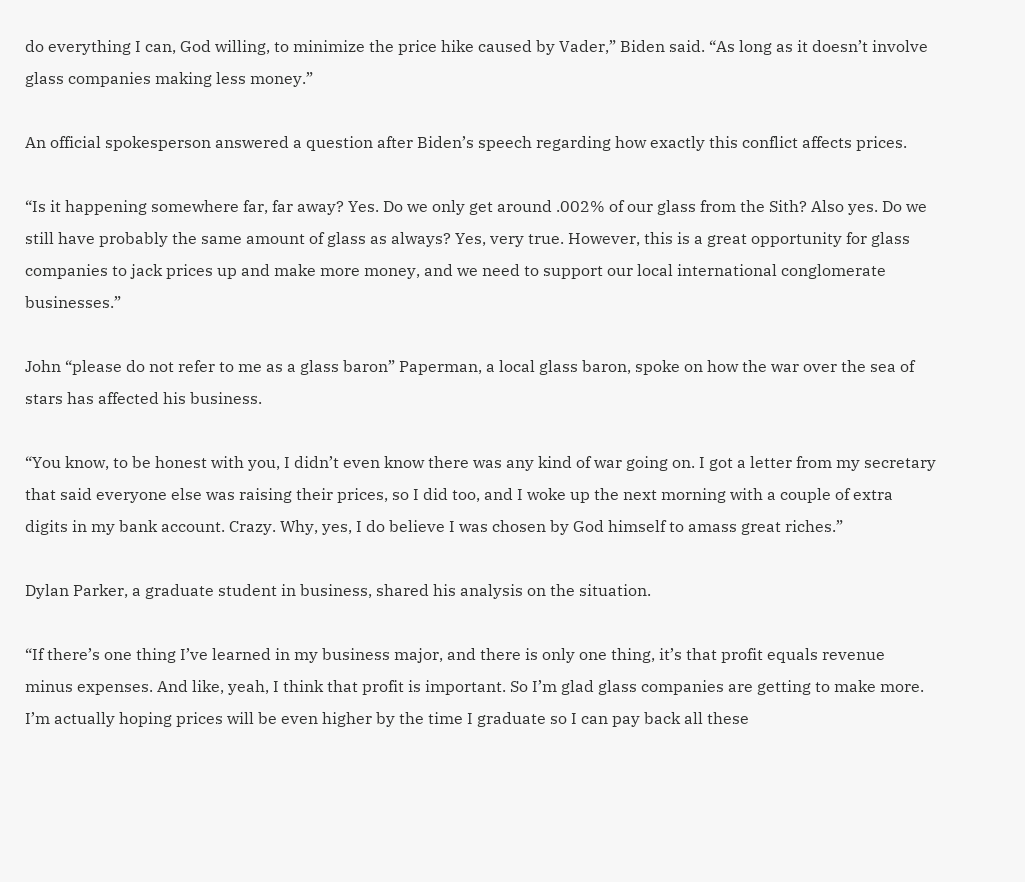do everything I can, God willing, to minimize the price hike caused by Vader,” Biden said. “As long as it doesn’t involve glass companies making less money.”

An official spokesperson answered a question after Biden’s speech regarding how exactly this conflict affects prices.

“Is it happening somewhere far, far away? Yes. Do we only get around .002% of our glass from the Sith? Also yes. Do we still have probably the same amount of glass as always? Yes, very true. However, this is a great opportunity for glass companies to jack prices up and make more money, and we need to support our local international conglomerate businesses.”

John “please do not refer to me as a glass baron” Paperman, a local glass baron, spoke on how the war over the sea of stars has affected his business.

“You know, to be honest with you, I didn’t even know there was any kind of war going on. I got a letter from my secretary that said everyone else was raising their prices, so I did too, and I woke up the next morning with a couple of extra digits in my bank account. Crazy. Why, yes, I do believe I was chosen by God himself to amass great riches.”

Dylan Parker, a graduate student in business, shared his analysis on the situation.

“If there’s one thing I’ve learned in my business major, and there is only one thing, it’s that profit equals revenue minus expenses. And like, yeah, I think that profit is important. So I’m glad glass companies are getting to make more. I’m actually hoping prices will be even higher by the time I graduate so I can pay back all these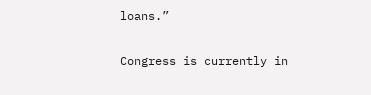loans.”

Congress is currently in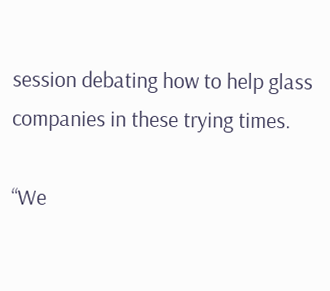session debating how to help glass companies in these trying times.

“We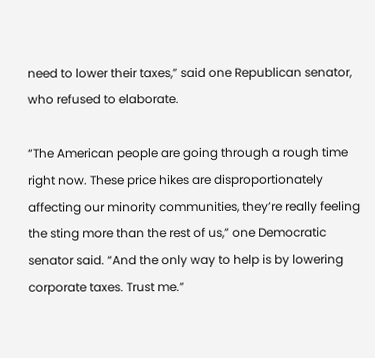need to lower their taxes,” said one Republican senator, who refused to elaborate.

“The American people are going through a rough time right now. These price hikes are disproportionately affecting our minority communities, they’re really feeling the sting more than the rest of us,” one Democratic senator said. “And the only way to help is by lowering corporate taxes. Trust me.”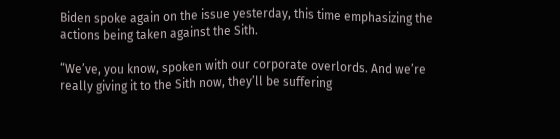Biden spoke again on the issue yesterday, this time emphasizing the actions being taken against the Sith.

“We’ve, you know, spoken with our corporate overlords. And we’re really giving it to the Sith now, they’ll be suffering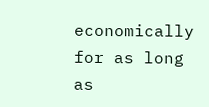economically for as long as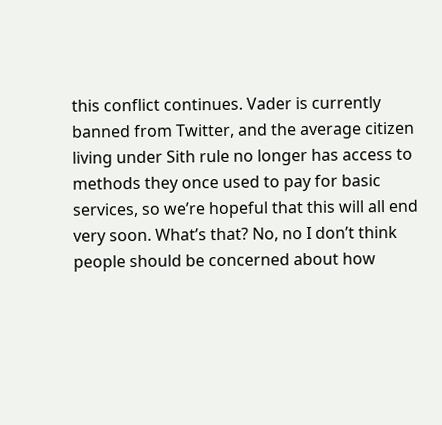this conflict continues. Vader is currently banned from Twitter, and the average citizen living under Sith rule no longer has access to methods they once used to pay for basic services, so we’re hopeful that this will all end very soon. What’s that? No, no I don’t think people should be concerned about how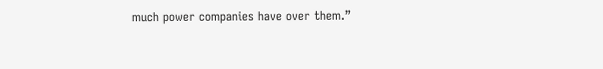much power companies have over them.”